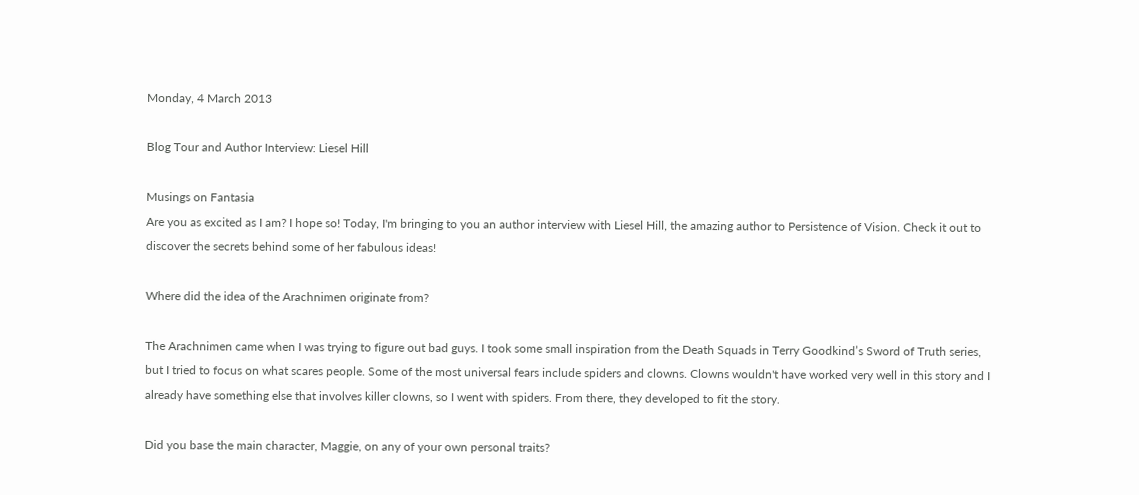Monday, 4 March 2013

Blog Tour and Author Interview: Liesel Hill

Musings on Fantasia
Are you as excited as I am? I hope so! Today, I'm bringing to you an author interview with Liesel Hill, the amazing author to Persistence of Vision. Check it out to discover the secrets behind some of her fabulous ideas!

Where did the idea of the Arachnimen originate from?

The Arachnimen came when I was trying to figure out bad guys. I took some small inspiration from the Death Squads in Terry Goodkind’s Sword of Truth series, but I tried to focus on what scares people. Some of the most universal fears include spiders and clowns. Clowns wouldn't have worked very well in this story and I already have something else that involves killer clowns, so I went with spiders. From there, they developed to fit the story.

Did you base the main character, Maggie, on any of your own personal traits?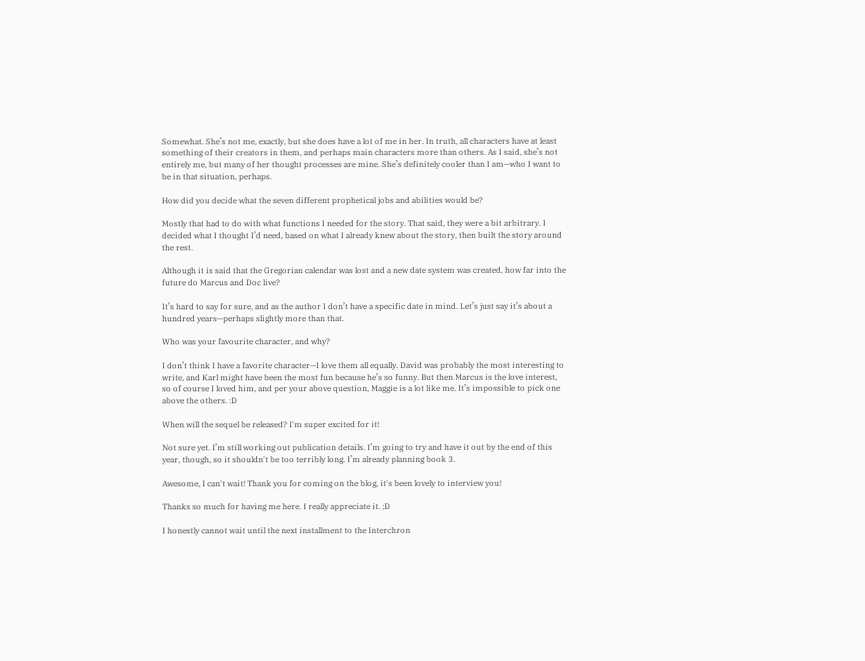Somewhat. She’s not me, exactly, but she does have a lot of me in her. In truth, all characters have at least something of their creators in them, and perhaps main characters more than others. As I said, she’s not entirely me, but many of her thought processes are mine. She’s definitely cooler than I am—who I want to be in that situation, perhaps.

How did you decide what the seven different prophetical jobs and abilities would be?

Mostly that had to do with what functions I needed for the story. That said, they were a bit arbitrary. I decided what I thought I’d need, based on what I already knew about the story, then built the story around the rest.

Although it is said that the Gregorian calendar was lost and a new date system was created, how far into the future do Marcus and Doc live?

It’s hard to say for sure, and as the author I don’t have a specific date in mind. Let’s just say it’s about a hundred years—perhaps slightly more than that.

Who was your favourite character, and why?

I don’t think I have a favorite character—I love them all equally. David was probably the most interesting to write, and Karl might have been the most fun because he’s so funny. But then Marcus is the love interest, so of course I loved him, and per your above question, Maggie is a lot like me. It’s impossible to pick one above the others. :D

When will the sequel be released? I'm super excited for it!

Not sure yet. I’m still working out publication details. I’m going to try and have it out by the end of this year, though, so it shouldn't be too terribly long. I’m already planning book 3.

Awesome, I can't wait! Thank you for coming on the blog, it's been lovely to interview you!

Thanks so much for having me here. I really appreciate it. ;D

I honestly cannot wait until the next installment to the Interchron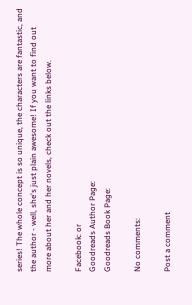series! The whole concept is so unique, the characters are fantastic, and the author - well, she's just plain awesome! If you want to find out more about her and her novels, check out the links below.

Facebook: or
Goodreads Author Page:
Goodreads Book Page:

No comments:

Post a comment